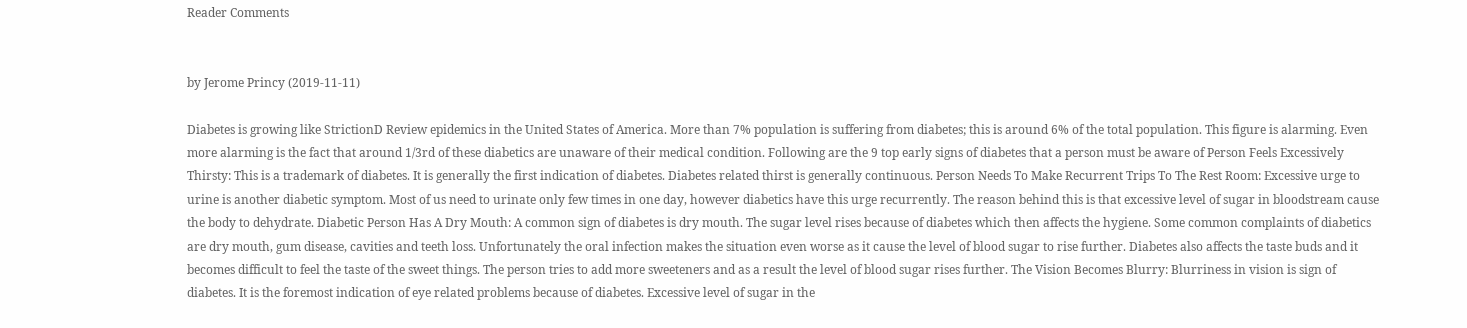Reader Comments


by Jerome Princy (2019-11-11)

Diabetes is growing like StrictionD Review epidemics in the United States of America. More than 7% population is suffering from diabetes; this is around 6% of the total population. This figure is alarming. Even more alarming is the fact that around 1/3rd of these diabetics are unaware of their medical condition. Following are the 9 top early signs of diabetes that a person must be aware of Person Feels Excessively Thirsty: This is a trademark of diabetes. It is generally the first indication of diabetes. Diabetes related thirst is generally continuous. Person Needs To Make Recurrent Trips To The Rest Room: Excessive urge to urine is another diabetic symptom. Most of us need to urinate only few times in one day, however diabetics have this urge recurrently. The reason behind this is that excessive level of sugar in bloodstream cause the body to dehydrate. Diabetic Person Has A Dry Mouth: A common sign of diabetes is dry mouth. The sugar level rises because of diabetes which then affects the hygiene. Some common complaints of diabetics are dry mouth, gum disease, cavities and teeth loss. Unfortunately the oral infection makes the situation even worse as it cause the level of blood sugar to rise further. Diabetes also affects the taste buds and it becomes difficult to feel the taste of the sweet things. The person tries to add more sweeteners and as a result the level of blood sugar rises further. The Vision Becomes Blurry: Blurriness in vision is sign of diabetes. It is the foremost indication of eye related problems because of diabetes. Excessive level of sugar in the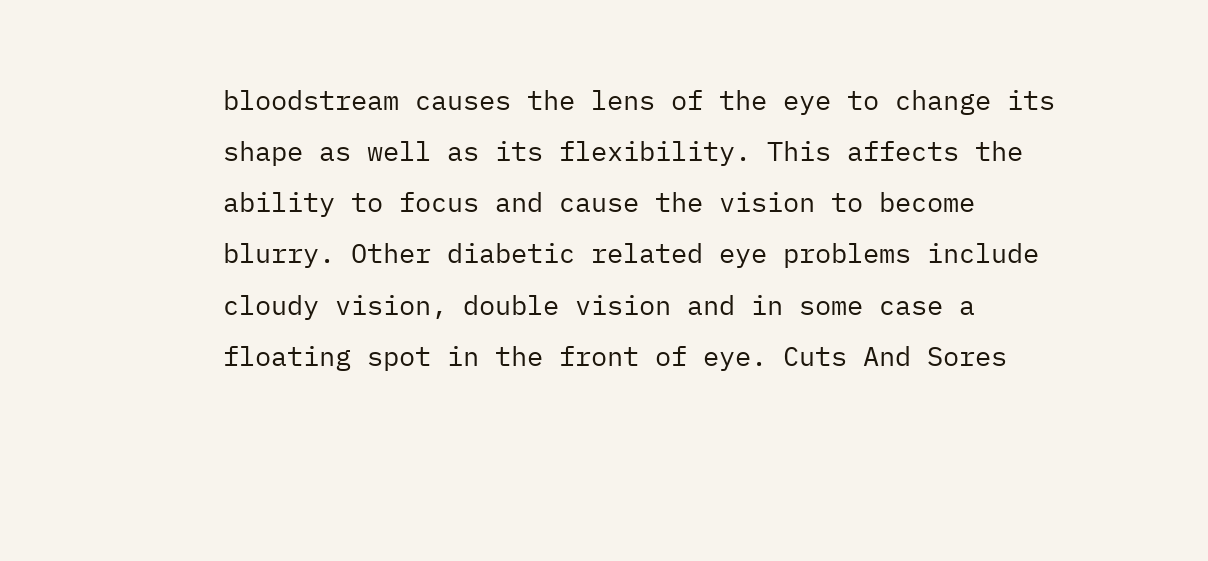bloodstream causes the lens of the eye to change its shape as well as its flexibility. This affects the ability to focus and cause the vision to become blurry. Other diabetic related eye problems include cloudy vision, double vision and in some case a floating spot in the front of eye. Cuts And Sores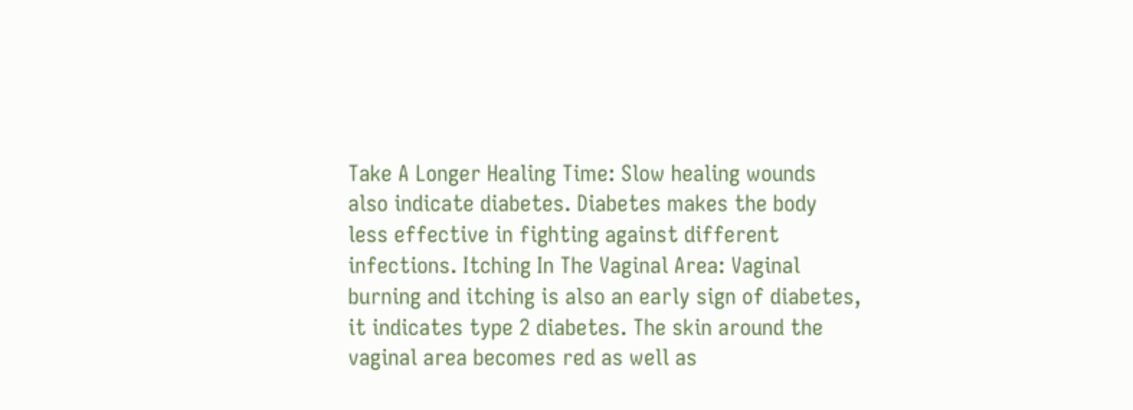Take A Longer Healing Time: Slow healing wounds also indicate diabetes. Diabetes makes the body less effective in fighting against different infections. Itching In The Vaginal Area: Vaginal burning and itching is also an early sign of diabetes, it indicates type 2 diabetes. The skin around the vaginal area becomes red as well as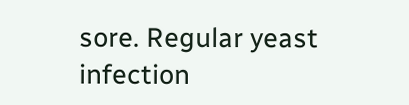sore. Regular yeast infection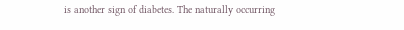is another sign of diabetes. The naturally occurring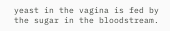yeast in the vagina is fed by the sugar in the bloodstream.